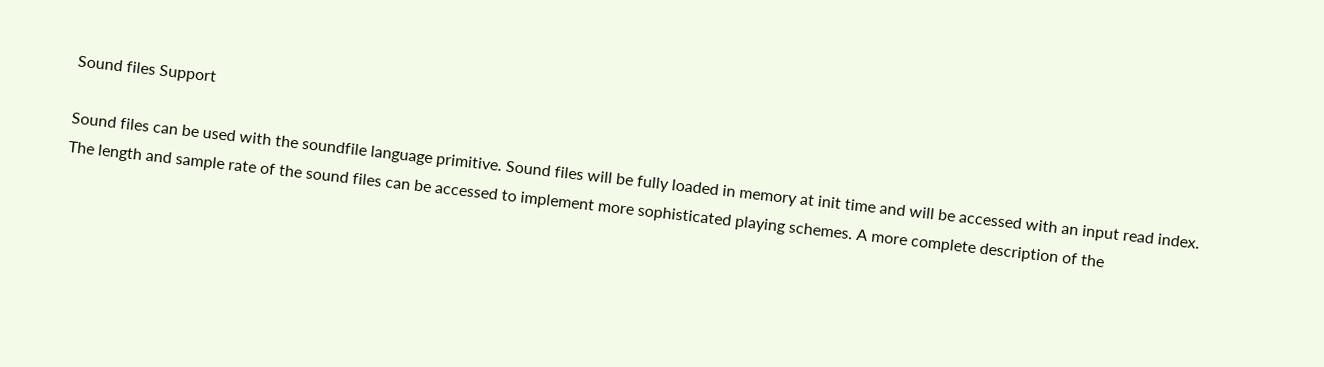Sound files Support

Sound files can be used with the soundfile language primitive. Sound files will be fully loaded in memory at init time and will be accessed with an input read index. The length and sample rate of the sound files can be accessed to implement more sophisticated playing schemes. A more complete description of the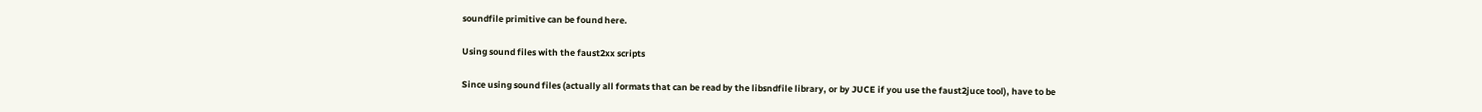soundfile primitive can be found here.

Using sound files with the faust2xx scripts

Since using sound files (actually all formats that can be read by the libsndfile library, or by JUCE if you use the faust2juce tool), have to be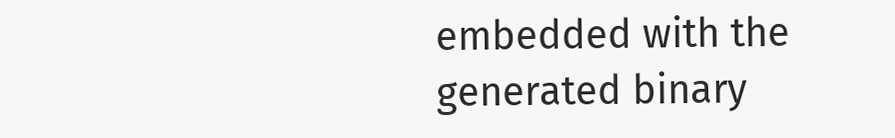embedded with the generated binary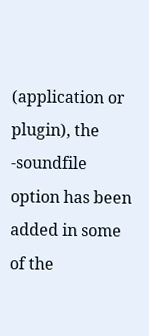(application or plugin), the -soundfile option has been added in some of the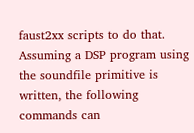faust2xx scripts to do that. Assuming a DSP program using the soundfile primitive is written, the following commands can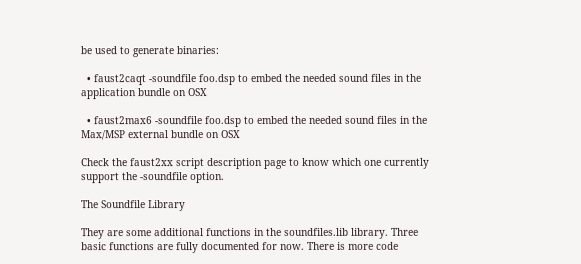be used to generate binaries:

  • faust2caqt -soundfile foo.dsp to embed the needed sound files in the application bundle on OSX

  • faust2max6 -soundfile foo.dsp to embed the needed sound files in the Max/MSP external bundle on OSX

Check the faust2xx script description page to know which one currently support the -soundfile option.

The Soundfile Library

They are some additional functions in the soundfiles.lib library. Three basic functions are fully documented for now. There is more code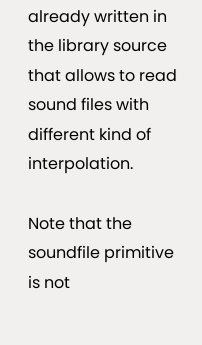already written in the library source that allows to read sound files with different kind of interpolation.

Note that the soundfile primitive is not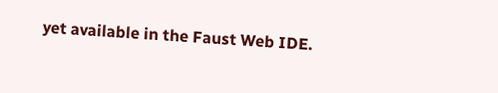yet available in the Faust Web IDE.